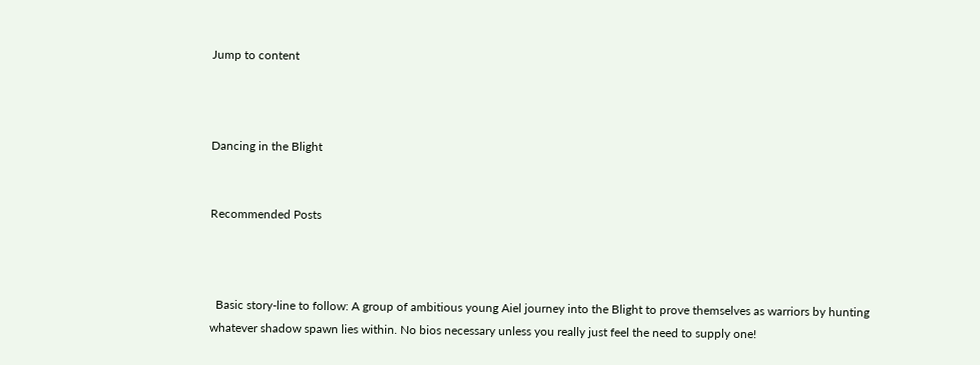Jump to content



Dancing in the Blight


Recommended Posts



  Basic story-line to follow: A group of ambitious young Aiel journey into the Blight to prove themselves as warriors by hunting whatever shadow spawn lies within. No bios necessary unless you really just feel the need to supply one!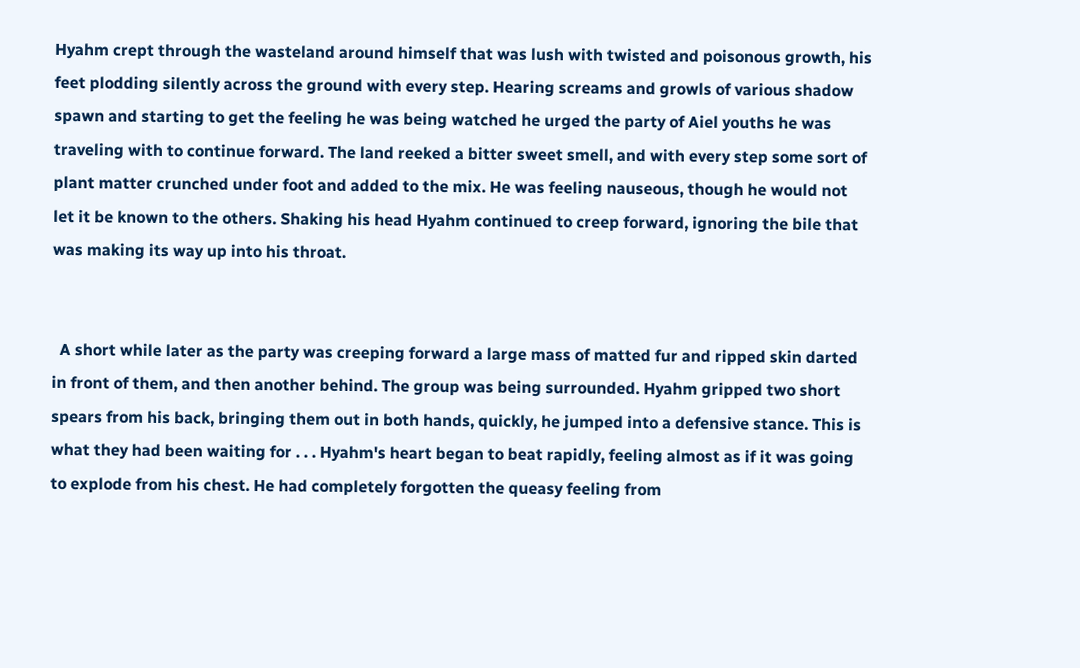Hyahm crept through the wasteland around himself that was lush with twisted and poisonous growth, his feet plodding silently across the ground with every step. Hearing screams and growls of various shadow spawn and starting to get the feeling he was being watched he urged the party of Aiel youths he was traveling with to continue forward. The land reeked a bitter sweet smell, and with every step some sort of plant matter crunched under foot and added to the mix. He was feeling nauseous, though he would not let it be known to the others. Shaking his head Hyahm continued to creep forward, ignoring the bile that was making its way up into his throat.


  A short while later as the party was creeping forward a large mass of matted fur and ripped skin darted in front of them, and then another behind. The group was being surrounded. Hyahm gripped two short spears from his back, bringing them out in both hands, quickly, he jumped into a defensive stance. This is what they had been waiting for . . . Hyahm's heart began to beat rapidly, feeling almost as if it was going to explode from his chest. He had completely forgotten the queasy feeling from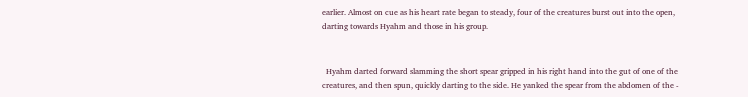earlier. Almost on cue as his heart rate began to steady, four of the creatures burst out into the open, darting towards Hyahm and those in his group.


  Hyahm darted forward slamming the short spear gripped in his right hand into the gut of one of the creatures, and then spun, quickly darting to the side. He yanked the spear from the abdomen of the -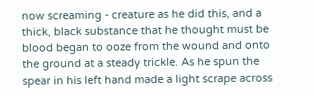now screaming - creature as he did this, and a thick, black substance that he thought must be blood began to ooze from the wound and onto the ground at a steady trickle. As he spun the spear in his left hand made a light scrape across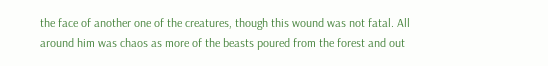the face of another one of the creatures, though this wound was not fatal. All around him was chaos as more of the beasts poured from the forest and out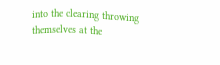into the clearing throwing themselves at the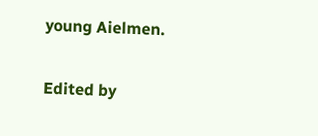young Aielmen.

Edited by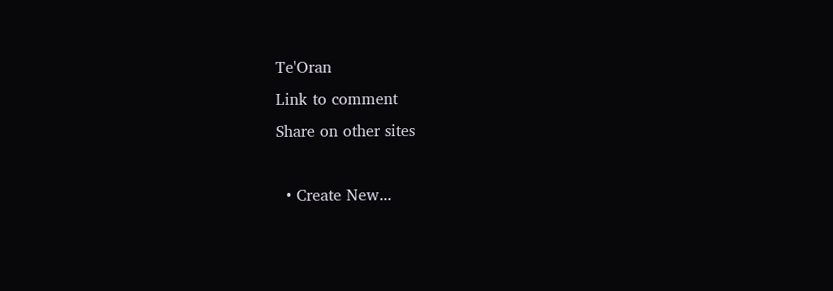Te'Oran
Link to comment
Share on other sites

  • Create New...